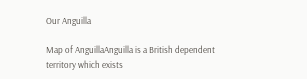Our Anguilla

Map of AnguillaAnguilla is a British dependent territory which exists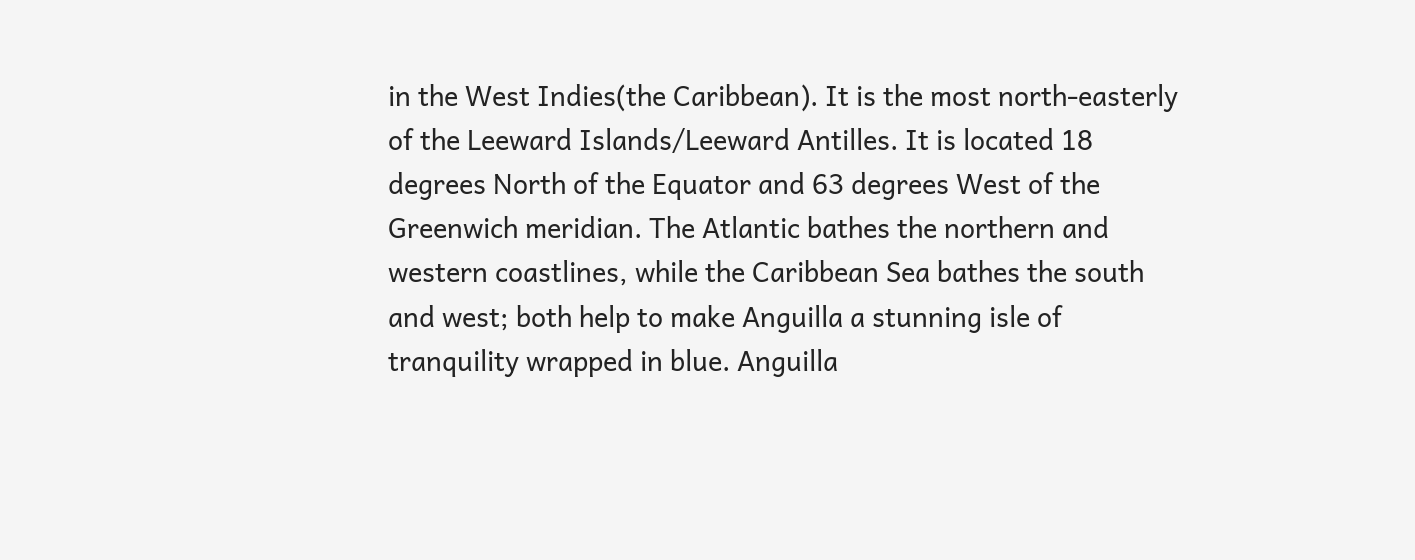in the West Indies(the Caribbean). It is the most north-easterly of the Leeward Islands/Leeward Antilles. It is located 18 degrees North of the Equator and 63 degrees West of the Greenwich meridian. The Atlantic bathes the northern and western coastlines, while the Caribbean Sea bathes the south and west; both help to make Anguilla a stunning isle of tranquility wrapped in blue. Anguilla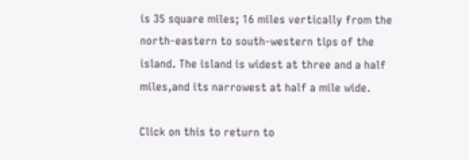is 35 square miles; 16 miles vertically from the north-eastern to south-western tips of the island. The island is widest at three and a half miles,and its narrowest at half a mile wide.

Click on this to return to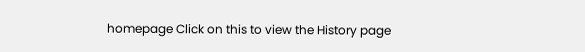homepage Click on this to view the History page